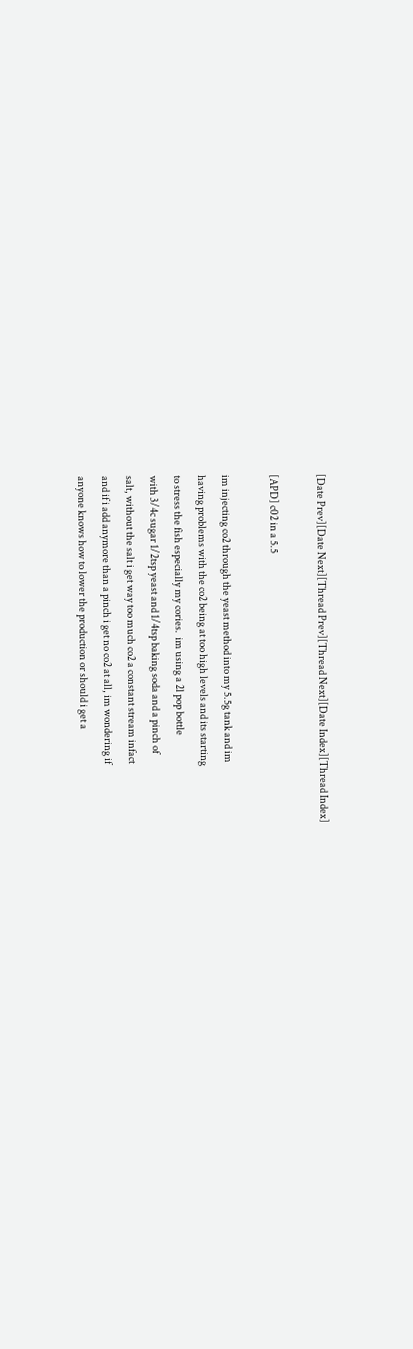[Date Prev][Date Next][Thread Prev][Thread Next][Date Index][Thread Index]

[APD] c02 in a 5.5

im injecting co2 through the yeast method into my 5.5g tank and im
having problems with the co2 being at too high levels and its starting
to stress the fish especially my cories.  im using a 2l pop bottle
with 3/4c sugar 1/2tsp yeast and 1/4tsp baking soda and a pinch of
salt, without the salt i get way too much co2 a constant stream infact
and if i add anymore than a pinch i get no co2 at all, im wondering if
anyone knows how to lower the production or should i get a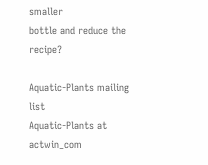smaller
bottle and reduce the recipe?

Aquatic-Plants mailing list
Aquatic-Plants at actwin_com